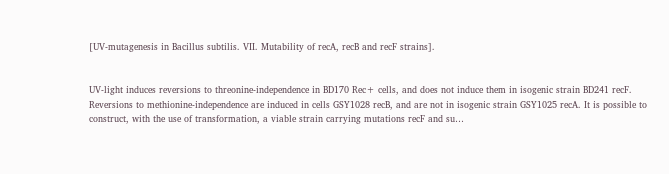[UV-mutagenesis in Bacillus subtilis. VII. Mutability of recA, recB and recF strains].


UV-light induces reversions to threonine-independence in BD170 Rec+ cells, and does not induce them in isogenic strain BD241 recF. Reversions to methionine-independence are induced in cells GSY1028 recB, and are not in isogenic strain GSY1025 recA. It is possible to construct, with the use of transformation, a viable strain carrying mutations recF and su…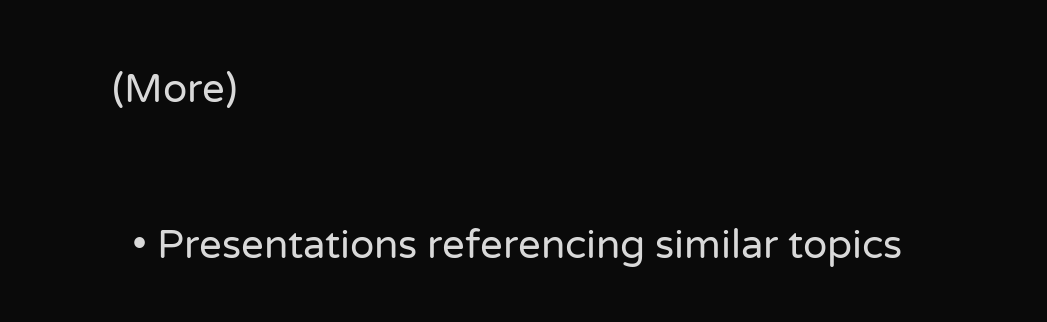(More)


  • Presentations referencing similar topics